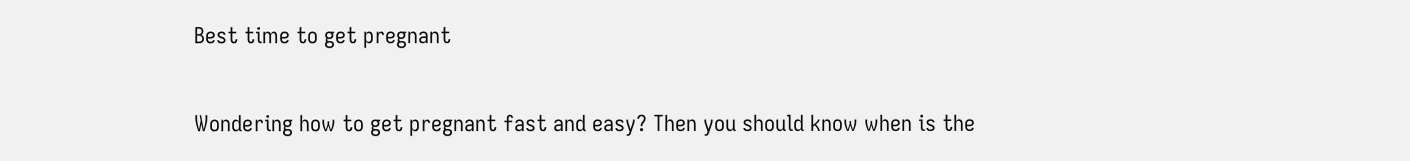Best time to get pregnant

Wondering how to get pregnant fast and easy? Then you should know when is the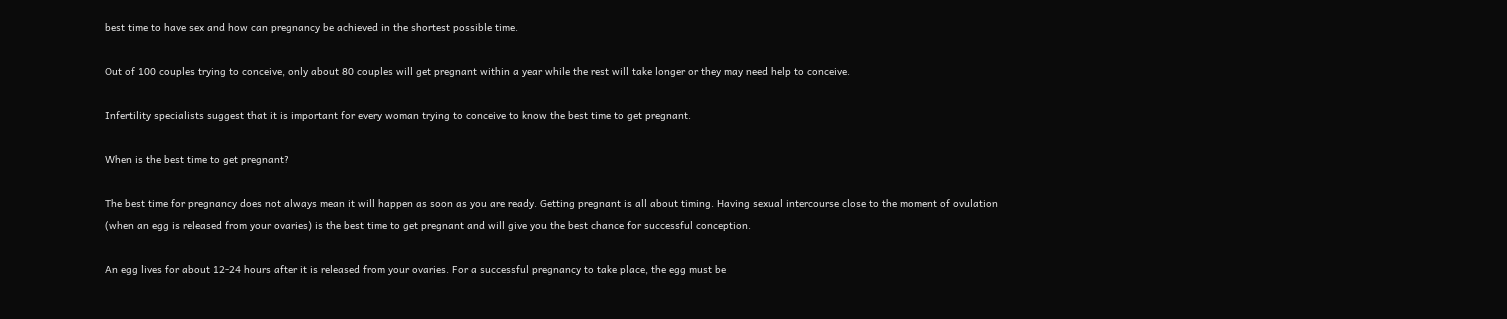best time to have sex and how can pregnancy be achieved in the shortest possible time.

Out of 100 couples trying to conceive, only about 80 couples will get pregnant within a year while the rest will take longer or they may need help to conceive.

Infertility specialists suggest that it is important for every woman trying to conceive to know the best time to get pregnant.

When is the best time to get pregnant?

The best time for pregnancy does not always mean it will happen as soon as you are ready. Getting pregnant is all about timing. Having sexual intercourse close to the moment of ovulation (when an egg is released from your ovaries) is the best time to get pregnant and will give you the best chance for successful conception.

An egg lives for about 12-24 hours after it is released from your ovaries. For a successful pregnancy to take place, the egg must be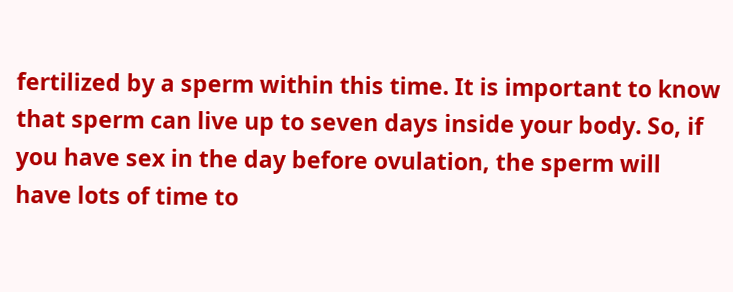fertilized by a sperm within this time. It is important to know that sperm can live up to seven days inside your body. So, if you have sex in the day before ovulation, the sperm will have lots of time to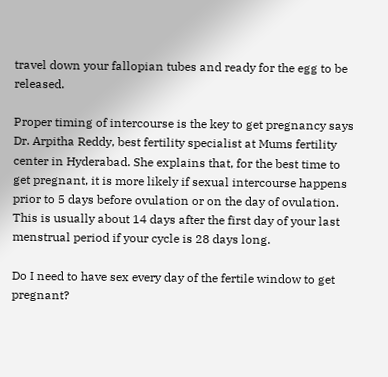travel down your fallopian tubes and ready for the egg to be released.

Proper timing of intercourse is the key to get pregnancy says Dr. Arpitha Reddy, best fertility specialist at Mums fertility center in Hyderabad. She explains that, for the best time to get pregnant, it is more likely if sexual intercourse happens prior to 5 days before ovulation or on the day of ovulation. This is usually about 14 days after the first day of your last menstrual period if your cycle is 28 days long.

Do I need to have sex every day of the fertile window to get pregnant?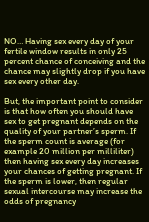NO… Having sex every day of your fertile window results in only 25 percent chance of conceiving and the chance may slightly drop if you have sex every other day.

But, the important point to consider is that how often you should have sex to get pregnant depends on the quality of your partner’s sperm. If the sperm count is average (for example 20 million per milliliter) then having sex every day increases your chances of getting pregnant. If the sperm is lower, then regular sexual intercourse may increase the odds of pregnancy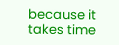because it takes time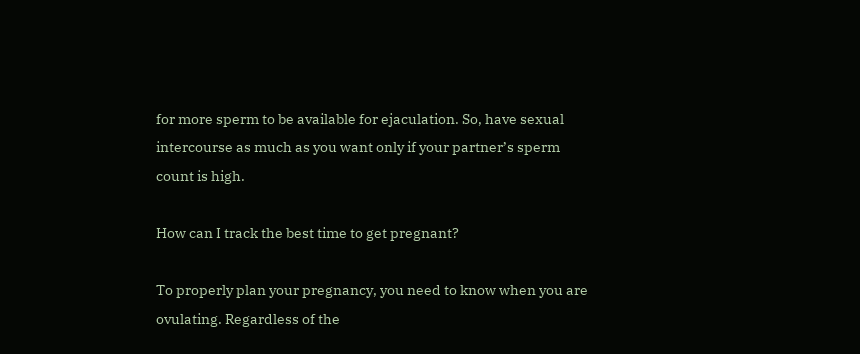for more sperm to be available for ejaculation. So, have sexual intercourse as much as you want only if your partner’s sperm count is high.

How can I track the best time to get pregnant?

To properly plan your pregnancy, you need to know when you are ovulating. Regardless of the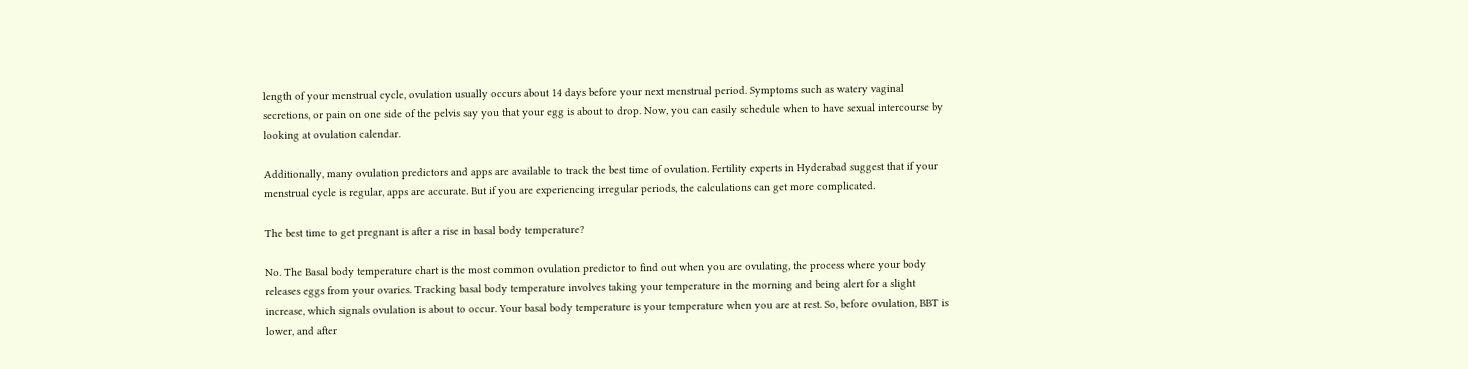length of your menstrual cycle, ovulation usually occurs about 14 days before your next menstrual period. Symptoms such as watery vaginal secretions, or pain on one side of the pelvis say you that your egg is about to drop. Now, you can easily schedule when to have sexual intercourse by looking at ovulation calendar.

Additionally, many ovulation predictors and apps are available to track the best time of ovulation. Fertility experts in Hyderabad suggest that if your menstrual cycle is regular, apps are accurate. But if you are experiencing irregular periods, the calculations can get more complicated.

The best time to get pregnant is after a rise in basal body temperature?

No. The Basal body temperature chart is the most common ovulation predictor to find out when you are ovulating, the process where your body releases eggs from your ovaries. Tracking basal body temperature involves taking your temperature in the morning and being alert for a slight increase, which signals ovulation is about to occur. Your basal body temperature is your temperature when you are at rest. So, before ovulation, BBT is lower, and after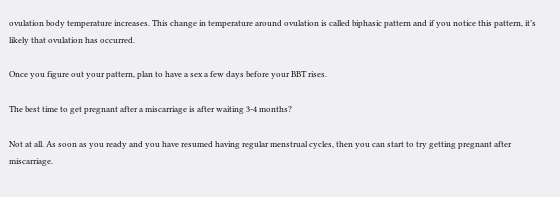ovulation body temperature increases. This change in temperature around ovulation is called biphasic pattern and if you notice this pattern, it’s likely that ovulation has occurred.

Once you figure out your pattern, plan to have a sex a few days before your BBT rises.

The best time to get pregnant after a miscarriage is after waiting 3-4 months?

Not at all. As soon as you ready and you have resumed having regular menstrual cycles, then you can start to try getting pregnant after miscarriage.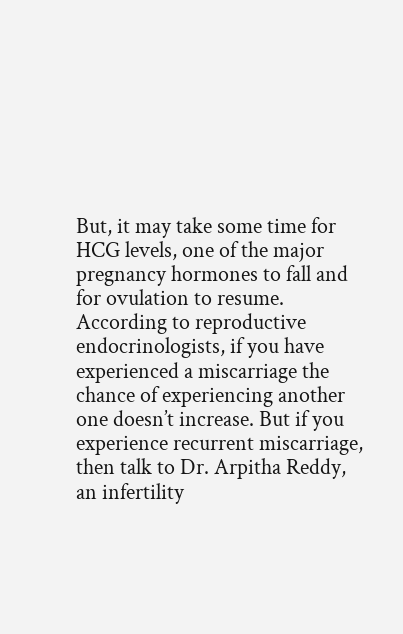But, it may take some time for HCG levels, one of the major pregnancy hormones to fall and for ovulation to resume. According to reproductive endocrinologists, if you have experienced a miscarriage the chance of experiencing another one doesn’t increase. But if you experience recurrent miscarriage, then talk to Dr. Arpitha Reddy, an infertility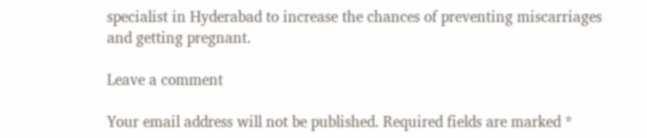specialist in Hyderabad to increase the chances of preventing miscarriages and getting pregnant.

Leave a comment

Your email address will not be published. Required fields are marked *